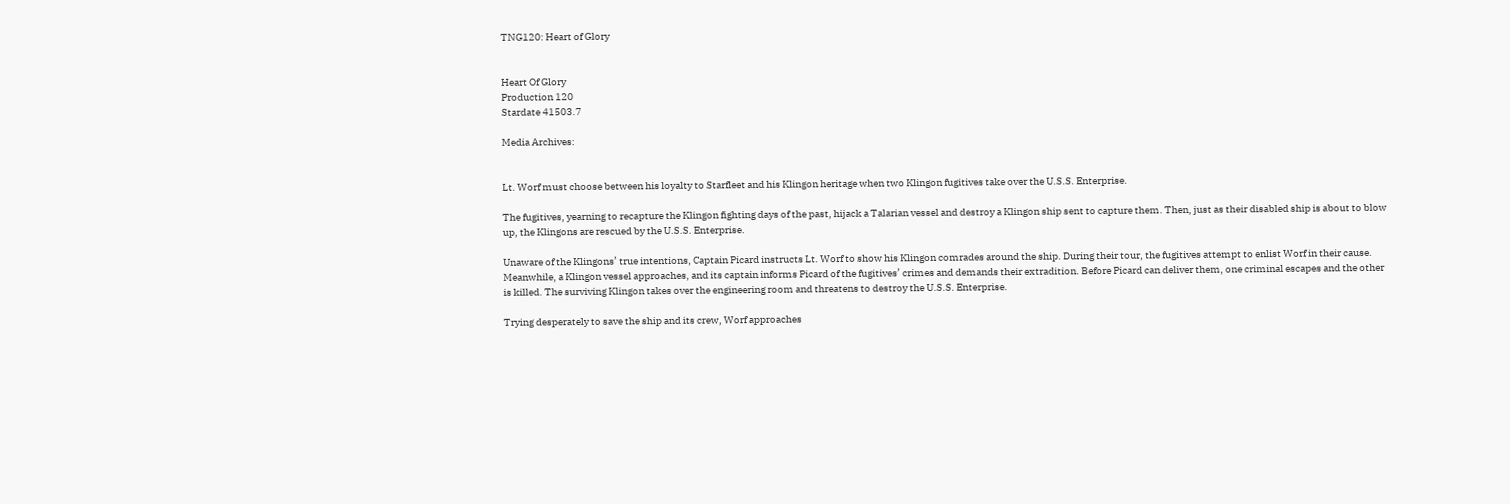TNG120: Heart of Glory


Heart Of Glory
Production 120
Stardate 41503.7

Media Archives:


Lt. Worf must choose between his loyalty to Starfleet and his Klingon heritage when two Klingon fugitives take over the U.S.S. Enterprise.

The fugitives, yearning to recapture the Klingon fighting days of the past, hijack a Talarian vessel and destroy a Klingon ship sent to capture them. Then, just as their disabled ship is about to blow up, the Klingons are rescued by the U.S.S. Enterprise.

Unaware of the Klingons’ true intentions, Captain Picard instructs Lt. Worf to show his Klingon comrades around the ship. During their tour, the fugitives attempt to enlist Worf in their cause. Meanwhile, a Klingon vessel approaches, and its captain informs Picard of the fugitives’ crimes and demands their extradition. Before Picard can deliver them, one criminal escapes and the other is killed. The surviving Klingon takes over the engineering room and threatens to destroy the U.S.S. Enterprise.

Trying desperately to save the ship and its crew, Worf approaches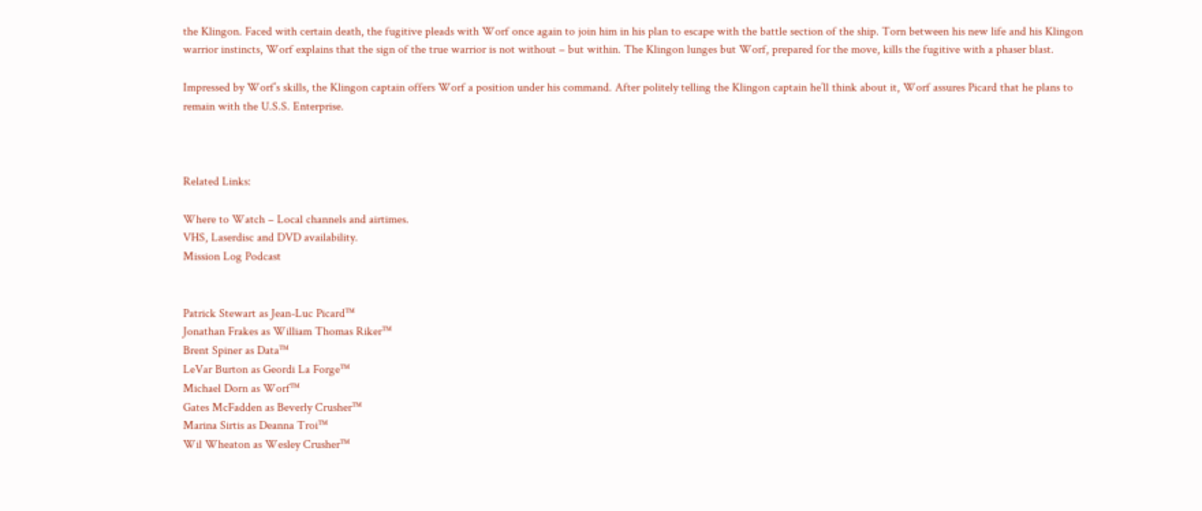the Klingon. Faced with certain death, the fugitive pleads with Worf once again to join him in his plan to escape with the battle section of the ship. Torn between his new life and his Klingon warrior instincts, Worf explains that the sign of the true warrior is not without – but within. The Klingon lunges but Worf, prepared for the move, kills the fugitive with a phaser blast.

Impressed by Worf’s skills, the Klingon captain offers Worf a position under his command. After politely telling the Klingon captain he’ll think about it, Worf assures Picard that he plans to remain with the U.S.S. Enterprise.



Related Links:

Where to Watch – Local channels and airtimes.
VHS, Laserdisc and DVD availability.
Mission Log Podcast


Patrick Stewart as Jean-Luc Picard™
Jonathan Frakes as William Thomas Riker™
Brent Spiner as Data™
LeVar Burton as Geordi La Forge™
Michael Dorn as Worf™
Gates McFadden as Beverly Crusher™
Marina Sirtis as Deanna Troi™
Wil Wheaton as Wesley Crusher™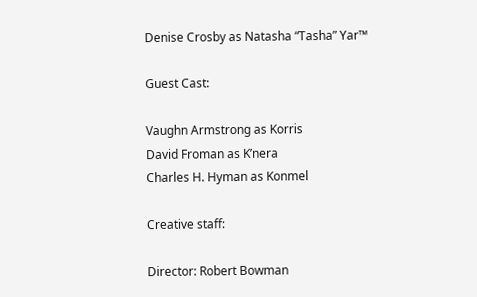Denise Crosby as Natasha “Tasha” Yar™

Guest Cast:

Vaughn Armstrong as Korris
David Froman as K’nera
Charles H. Hyman as Konmel

Creative staff:

Director: Robert Bowman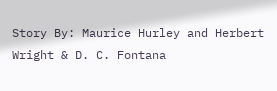Story By: Maurice Hurley and Herbert Wright & D. C. Fontana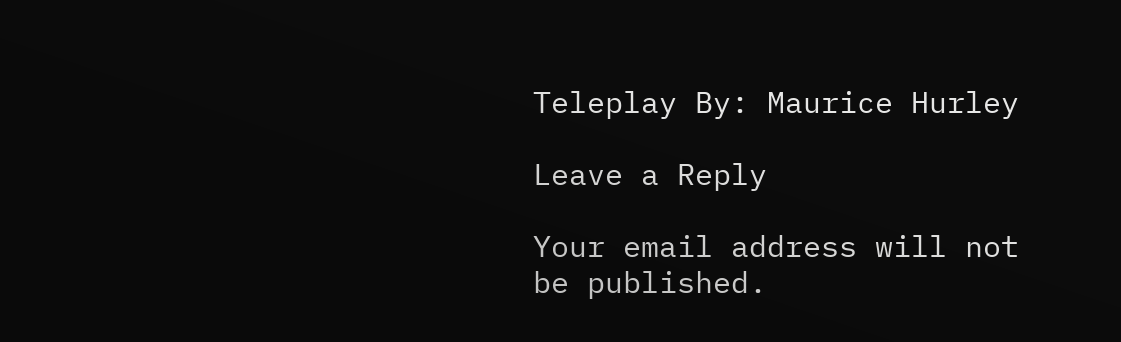Teleplay By: Maurice Hurley

Leave a Reply

Your email address will not be published.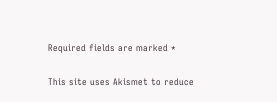Required fields are marked *

This site uses Akismet to reduce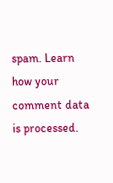spam. Learn how your comment data is processed.